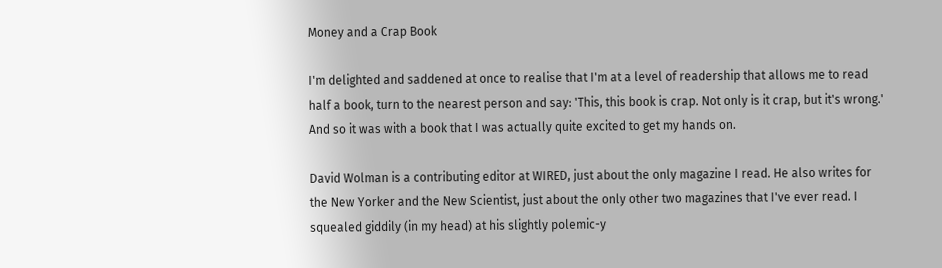Money and a Crap Book

I'm delighted and saddened at once to realise that I'm at a level of readership that allows me to read half a book, turn to the nearest person and say: 'This, this book is crap. Not only is it crap, but it's wrong.'  And so it was with a book that I was actually quite excited to get my hands on.

David Wolman is a contributing editor at WIRED, just about the only magazine I read. He also writes for the New Yorker and the New Scientist, just about the only other two magazines that I've ever read. I squealed giddily (in my head) at his slightly polemic-y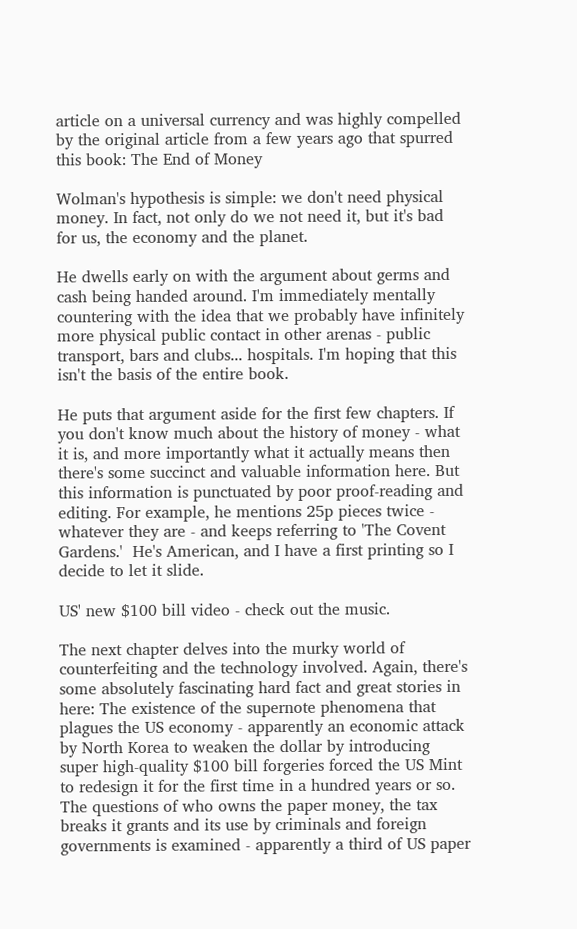article on a universal currency and was highly compelled by the original article from a few years ago that spurred this book: The End of Money

Wolman's hypothesis is simple: we don't need physical money. In fact, not only do we not need it, but it's bad for us, the economy and the planet.

He dwells early on with the argument about germs and cash being handed around. I'm immediately mentally countering with the idea that we probably have infinitely more physical public contact in other arenas - public transport, bars and clubs... hospitals. I'm hoping that this isn't the basis of the entire book.

He puts that argument aside for the first few chapters. If you don't know much about the history of money - what it is, and more importantly what it actually means then there's some succinct and valuable information here. But this information is punctuated by poor proof-reading and editing. For example, he mentions 25p pieces twice - whatever they are - and keeps referring to 'The Covent Gardens.'  He's American, and I have a first printing so I decide to let it slide.

US' new $100 bill video - check out the music.

The next chapter delves into the murky world of counterfeiting and the technology involved. Again, there's some absolutely fascinating hard fact and great stories in here: The existence of the supernote phenomena that plagues the US economy - apparently an economic attack by North Korea to weaken the dollar by introducing super high-quality $100 bill forgeries forced the US Mint to redesign it for the first time in a hundred years or so.  The questions of who owns the paper money, the tax breaks it grants and its use by criminals and foreign governments is examined - apparently a third of US paper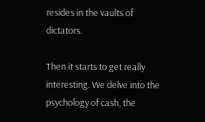resides in the vaults of dictators.

Then it starts to get really interesting. We delve into the psychology of cash, the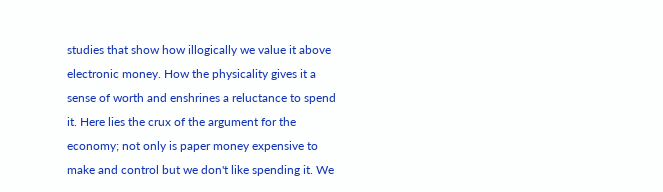studies that show how illogically we value it above electronic money. How the physicality gives it a sense of worth and enshrines a reluctance to spend it. Here lies the crux of the argument for the economy; not only is paper money expensive to make and control but we don't like spending it. We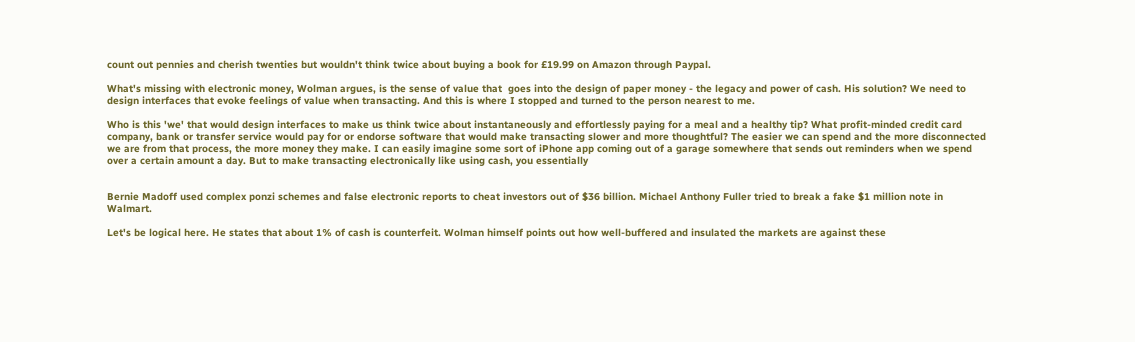count out pennies and cherish twenties but wouldn't think twice about buying a book for £19.99 on Amazon through Paypal.

What's missing with electronic money, Wolman argues, is the sense of value that  goes into the design of paper money - the legacy and power of cash. His solution? We need to design interfaces that evoke feelings of value when transacting. And this is where I stopped and turned to the person nearest to me.

Who is this 'we' that would design interfaces to make us think twice about instantaneously and effortlessly paying for a meal and a healthy tip? What profit-minded credit card company, bank or transfer service would pay for or endorse software that would make transacting slower and more thoughtful? The easier we can spend and the more disconnected we are from that process, the more money they make. I can easily imagine some sort of iPhone app coming out of a garage somewhere that sends out reminders when we spend over a certain amount a day. But to make transacting electronically like using cash, you essentially


Bernie Madoff used complex ponzi schemes and false electronic reports to cheat investors out of $36 billion. Michael Anthony Fuller tried to break a fake $1 million note in Walmart.

Let's be logical here. He states that about 1% of cash is counterfeit. Wolman himself points out how well-buffered and insulated the markets are against these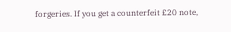forgeries. If you get a counterfeit £20 note,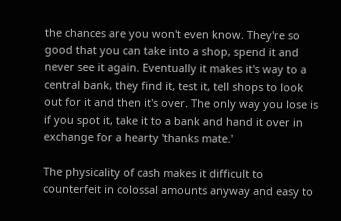the chances are you won't even know. They're so good that you can take into a shop, spend it and never see it again. Eventually it makes it's way to a central bank, they find it, test it, tell shops to look out for it and then it's over. The only way you lose is if you spot it, take it to a bank and hand it over in exchange for a hearty 'thanks mate.'

The physicality of cash makes it difficult to counterfeit in colossal amounts anyway and easy to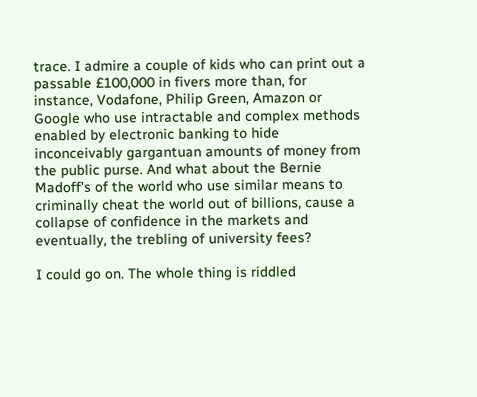trace. I admire a couple of kids who can print out a passable £100,000 in fivers more than, for instance, Vodafone, Philip Green, Amazon or Google who use intractable and complex methods enabled by electronic banking to hide inconceivably gargantuan amounts of money from the public purse. And what about the Bernie Madoff's of the world who use similar means to criminally cheat the world out of billions, cause a collapse of confidence in the markets and eventually, the trebling of university fees?

I could go on. The whole thing is riddled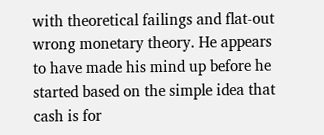with theoretical failings and flat-out wrong monetary theory. He appears to have made his mind up before he started based on the simple idea that cash is for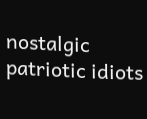nostalgic patriotic idiots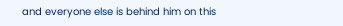and everyone else is behind him on this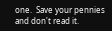one.  Save your pennies and don't read it.